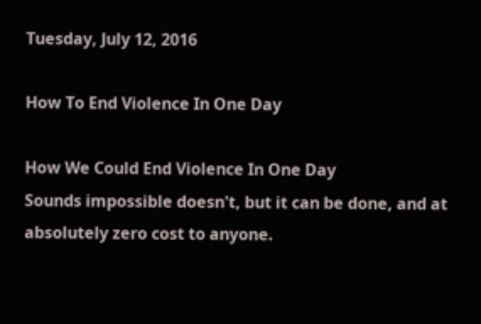Tuesday, July 12, 2016

How To End Violence In One Day

How We Could End Violence In One Day
Sounds impossible doesn't, but it can be done, and at absolutely zero cost to anyone.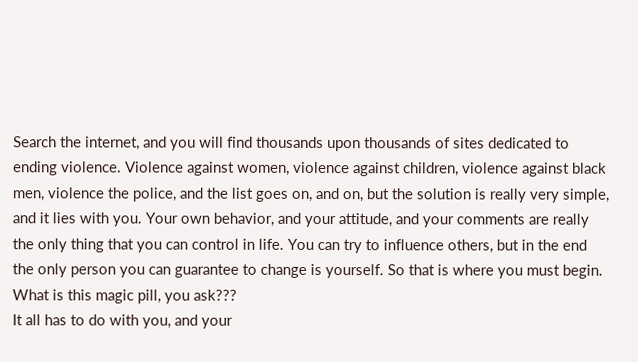Search the internet, and you will find thousands upon thousands of sites dedicated to ending violence. Violence against women, violence against children, violence against black men, violence the police, and the list goes on, and on, but the solution is really very simple, and it lies with you. Your own behavior, and your attitude, and your comments are really the only thing that you can control in life. You can try to influence others, but in the end the only person you can guarantee to change is yourself. So that is where you must begin.
What is this magic pill, you ask???
It all has to do with you, and your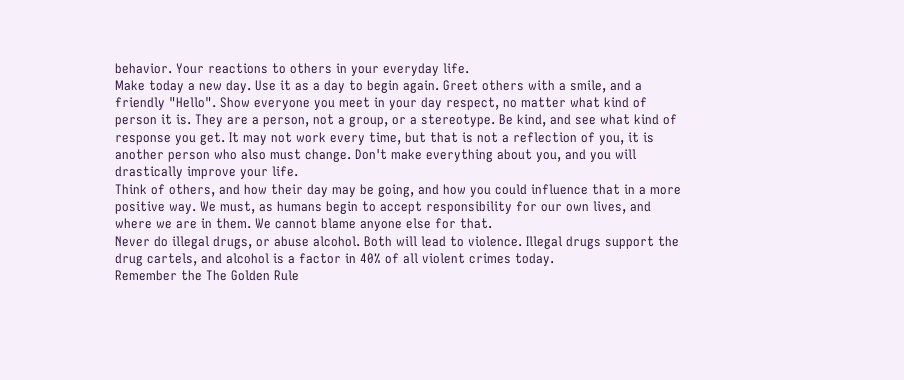behavior. Your reactions to others in your everyday life.
Make today a new day. Use it as a day to begin again. Greet others with a smile, and a friendly "Hello". Show everyone you meet in your day respect, no matter what kind of person it is. They are a person, not a group, or a stereotype. Be kind, and see what kind of response you get. It may not work every time, but that is not a reflection of you, it is another person who also must change. Don't make everything about you, and you will drastically improve your life.
Think of others, and how their day may be going, and how you could influence that in a more positive way. We must, as humans begin to accept responsibility for our own lives, and where we are in them. We cannot blame anyone else for that.
Never do illegal drugs, or abuse alcohol. Both will lead to violence. Illegal drugs support the drug cartels, and alcohol is a factor in 40% of all violent crimes today.
Remember the The Golden Rule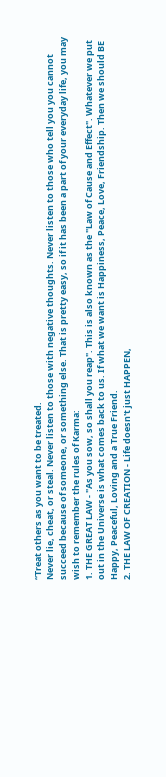“Treat others as you want to be treated.
Never lie, cheat, or steal. Never listen to those with negative thoughts. Never listen to those who tell you you cannot succeed because of someone, or something else. That is pretty easy, so if it has been a part of your everyday life, you may wish to remember the rules of Karma:
1. THE GREAT LAW - "As you sow, so shall you reap". This is also known as the "Law of Cause and Effect". Whatever we put out in the Universe is what comes back to us. If what we want is Happiness, Peace, Love, Friendship. Then we should BE Happy, Peaceful, Loving and a True Friend.
2. THE LAW OF CREATION - Life doesn't just HAPPEN,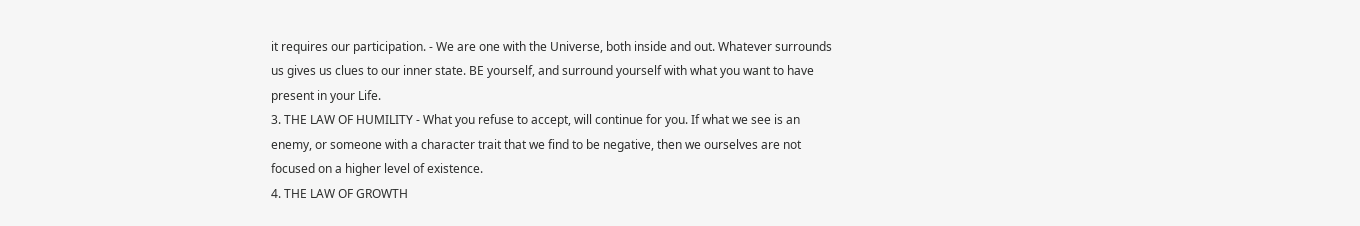it requires our participation. - We are one with the Universe, both inside and out. Whatever surrounds us gives us clues to our inner state. BE yourself, and surround yourself with what you want to have present in your Life.
3. THE LAW OF HUMILITY - What you refuse to accept, will continue for you. If what we see is an enemy, or someone with a character trait that we find to be negative, then we ourselves are not focused on a higher level of existence.
4. THE LAW OF GROWTH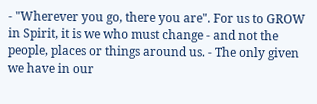- "Wherever you go, there you are". For us to GROW in Spirit, it is we who must change - and not the people, places or things around us. - The only given we have in our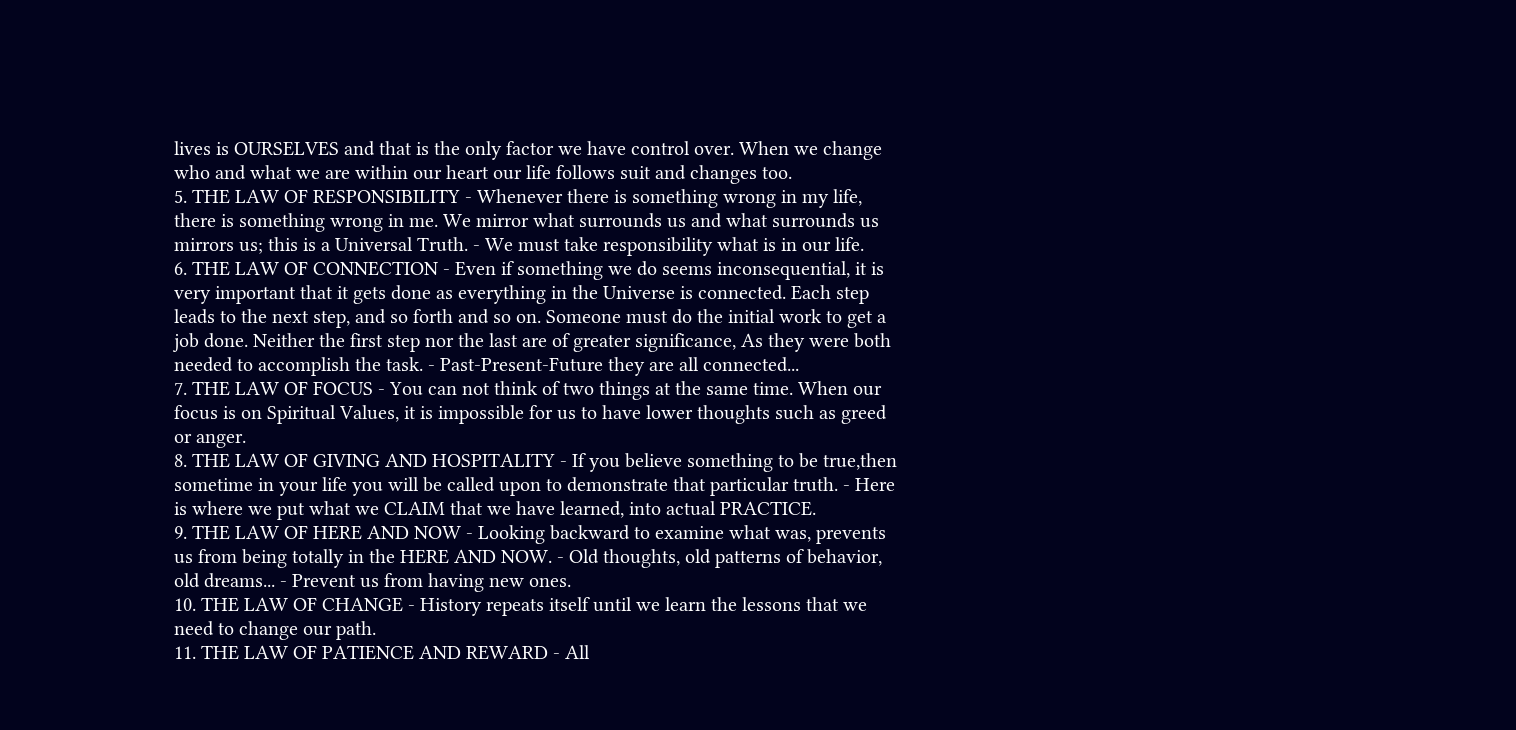lives is OURSELVES and that is the only factor we have control over. When we change who and what we are within our heart our life follows suit and changes too.
5. THE LAW OF RESPONSIBILITY - Whenever there is something wrong in my life, there is something wrong in me. We mirror what surrounds us and what surrounds us mirrors us; this is a Universal Truth. - We must take responsibility what is in our life.
6. THE LAW OF CONNECTION - Even if something we do seems inconsequential, it is very important that it gets done as everything in the Universe is connected. Each step leads to the next step, and so forth and so on. Someone must do the initial work to get a job done. Neither the first step nor the last are of greater significance, As they were both needed to accomplish the task. - Past-Present-Future they are all connected...
7. THE LAW OF FOCUS - You can not think of two things at the same time. When our focus is on Spiritual Values, it is impossible for us to have lower thoughts such as greed or anger.
8. THE LAW OF GIVING AND HOSPITALITY - If you believe something to be true,then sometime in your life you will be called upon to demonstrate that particular truth. - Here is where we put what we CLAIM that we have learned, into actual PRACTICE.
9. THE LAW OF HERE AND NOW - Looking backward to examine what was, prevents us from being totally in the HERE AND NOW. - Old thoughts, old patterns of behavior, old dreams... - Prevent us from having new ones.
10. THE LAW OF CHANGE - History repeats itself until we learn the lessons that we need to change our path.
11. THE LAW OF PATIENCE AND REWARD - All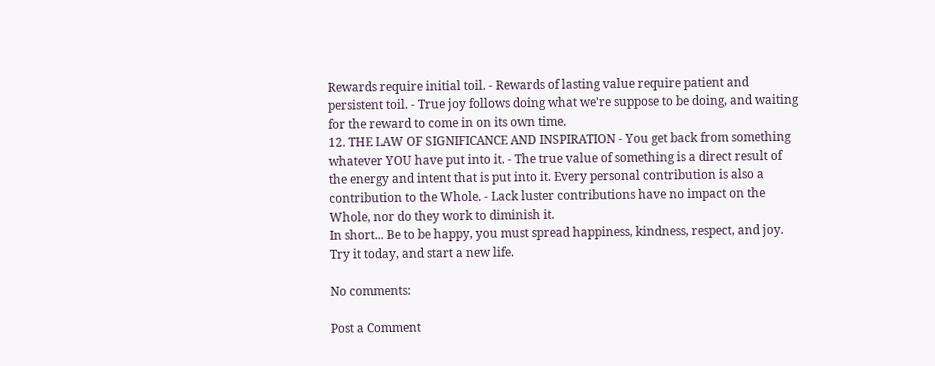Rewards require initial toil. - Rewards of lasting value require patient and persistent toil. - True joy follows doing what we're suppose to be doing, and waiting for the reward to come in on its own time.
12. THE LAW OF SIGNIFICANCE AND INSPIRATION - You get back from something whatever YOU have put into it. - The true value of something is a direct result of the energy and intent that is put into it. Every personal contribution is also a contribution to the Whole. - Lack luster contributions have no impact on the Whole, nor do they work to diminish it.
In short... Be to be happy, you must spread happiness, kindness, respect, and joy. Try it today, and start a new life.

No comments:

Post a Comment